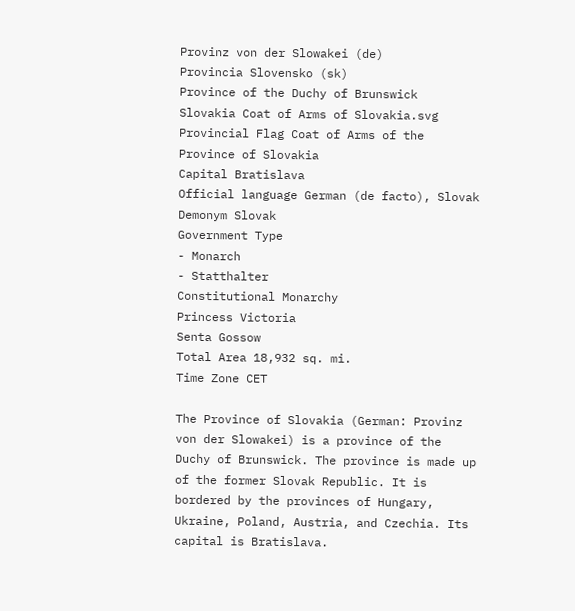Provinz von der Slowakei (de)
Provincia Slovensko (sk)
Province of the Duchy of Brunswick
Slovakia Coat of Arms of Slovakia.svg
Provincial Flag Coat of Arms of the Province of Slovakia
Capital Bratislava
Official language German (de facto), Slovak
Demonym Slovak
Government Type
- Monarch
- Statthalter
Constitutional Monarchy
Princess Victoria
Senta Gossow
Total Area 18,932 sq. mi.
Time Zone CET

The Province of Slovakia (German: Provinz von der Slowakei) is a province of the Duchy of Brunswick. The province is made up of the former Slovak Republic. It is bordered by the provinces of Hungary, Ukraine, Poland, Austria, and Czechia. Its capital is Bratislava.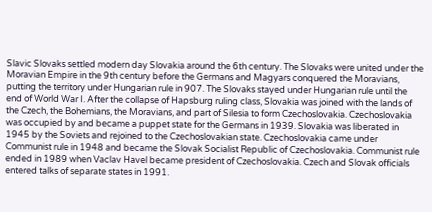Slavic Slovaks settled modern day Slovakia around the 6th century. The Slovaks were united under the Moravian Empire in the 9th century before the Germans and Magyars conquered the Moravians, putting the territory under Hungarian rule in 907. The Slovaks stayed under Hungarian rule until the end of World War I. After the collapse of Hapsburg ruling class, Slovakia was joined with the lands of the Czech, the Bohemians, the Moravians, and part of Silesia to form Czechoslovakia. Czechoslovakia was occupied by and became a puppet state for the Germans in 1939. Slovakia was liberated in 1945 by the Soviets and rejoined to the Czechoslovakian state. Czechoslovakia came under Communist rule in 1948 and became the Slovak Socialist Republic of Czechoslovakia. Communist rule ended in 1989 when Vaclav Havel became president of Czechoslovakia. Czech and Slovak officials entered talks of separate states in 1991.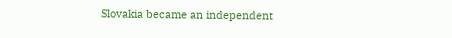Slovakia became an independent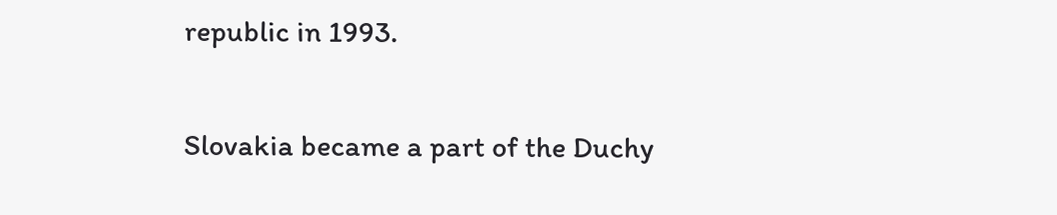republic in 1993.

Slovakia became a part of the Duchy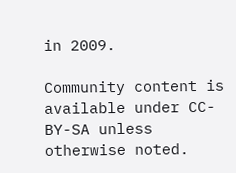in 2009.

Community content is available under CC-BY-SA unless otherwise noted.